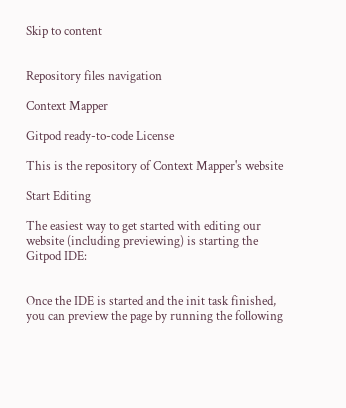Skip to content


Repository files navigation

Context Mapper

Gitpod ready-to-code License

This is the repository of Context Mapper's website

Start Editing

The easiest way to get started with editing our website (including previewing) is starting the Gitpod IDE:


Once the IDE is started and the init task finished, you can preview the page by running the following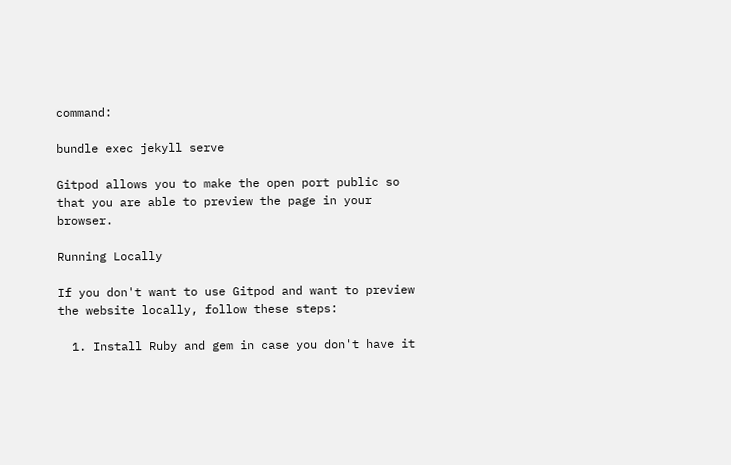command:

bundle exec jekyll serve

Gitpod allows you to make the open port public so that you are able to preview the page in your browser.

Running Locally

If you don't want to use Gitpod and want to preview the website locally, follow these steps:

  1. Install Ruby and gem in case you don't have it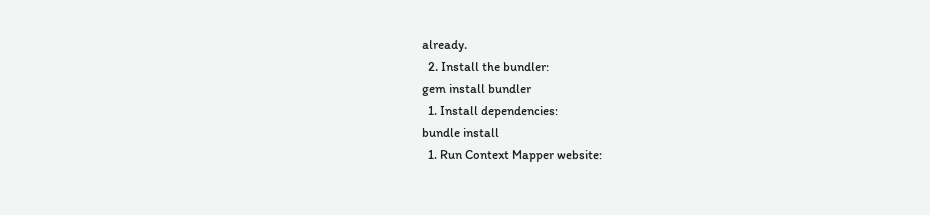already.
  2. Install the bundler:
gem install bundler
  1. Install dependencies:
bundle install
  1. Run Context Mapper website: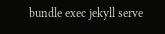bundle exec jekyll serve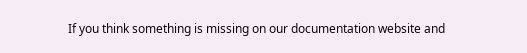If you think something is missing on our documentation website and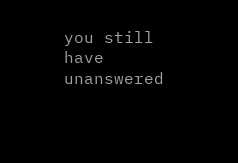you still have unanswered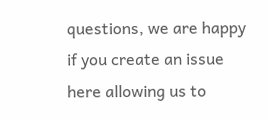questions, we are happy if you create an issue here allowing us to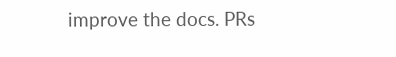improve the docs. PRs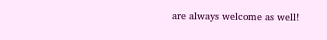are always welcome as well!